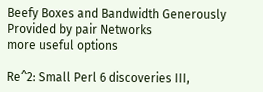Beefy Boxes and Bandwidth Generously Provided by pair Networks
more useful options

Re^2: Small Perl 6 discoveries III,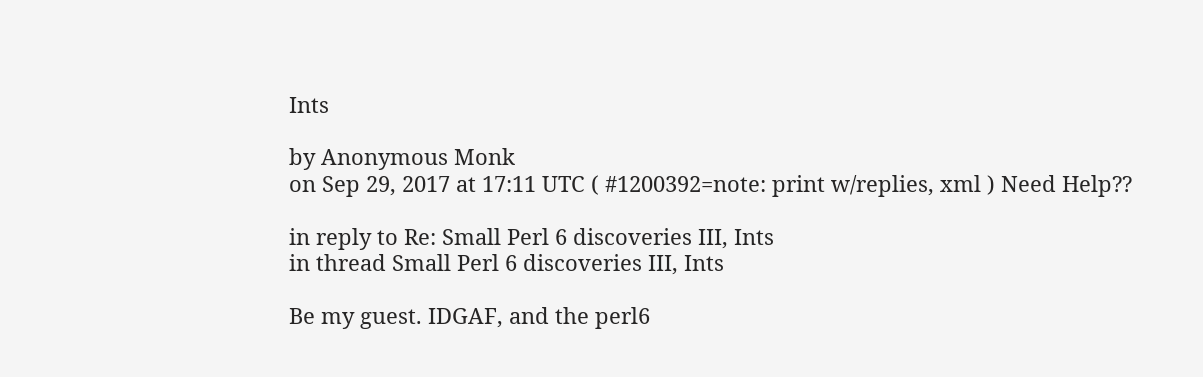Ints

by Anonymous Monk
on Sep 29, 2017 at 17:11 UTC ( #1200392=note: print w/replies, xml ) Need Help??

in reply to Re: Small Perl 6 discoveries III, Ints
in thread Small Perl 6 discoveries III, Ints

Be my guest. IDGAF, and the perl6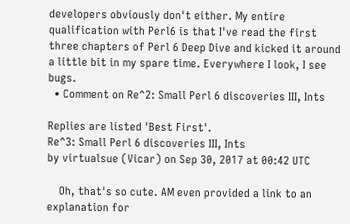developers obviously don't either. My entire qualification with Perl6 is that I've read the first three chapters of Perl 6 Deep Dive and kicked it around a little bit in my spare time. Everywhere I look, I see bugs.
  • Comment on Re^2: Small Perl 6 discoveries III, Ints

Replies are listed 'Best First'.
Re^3: Small Perl 6 discoveries III, Ints
by virtualsue (Vicar) on Sep 30, 2017 at 00:42 UTC

    Oh, that's so cute. AM even provided a link to an explanation for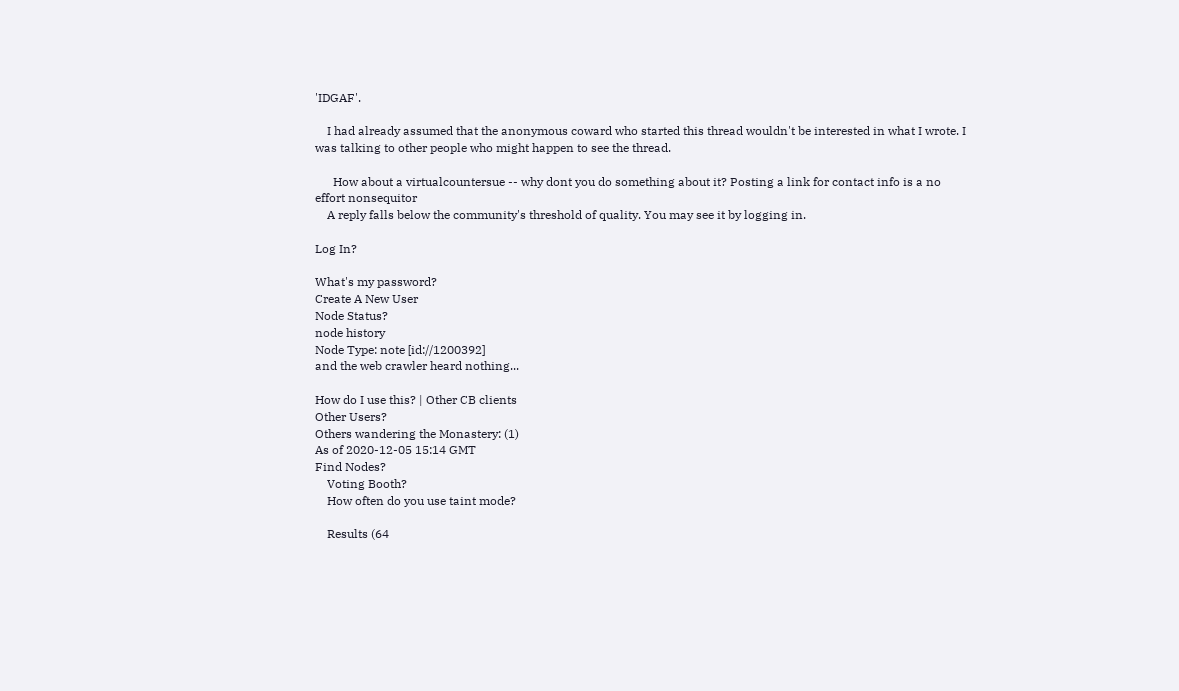'IDGAF'.

    I had already assumed that the anonymous coward who started this thread wouldn't be interested in what I wrote. I was talking to other people who might happen to see the thread.

      How about a virtualcountersue -- why dont you do something about it? Posting a link for contact info is a no effort nonsequitor
    A reply falls below the community's threshold of quality. You may see it by logging in.

Log In?

What's my password?
Create A New User
Node Status?
node history
Node Type: note [id://1200392]
and the web crawler heard nothing...

How do I use this? | Other CB clients
Other Users?
Others wandering the Monastery: (1)
As of 2020-12-05 15:14 GMT
Find Nodes?
    Voting Booth?
    How often do you use taint mode?

    Results (64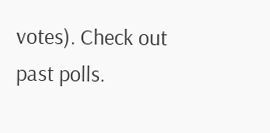votes). Check out past polls.